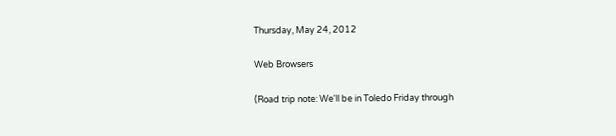Thursday, May 24, 2012

Web Browsers

(Road trip note: We'll be in Toledo Friday through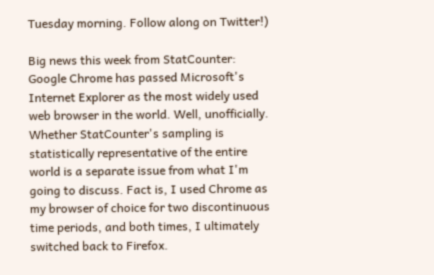Tuesday morning. Follow along on Twitter!)

Big news this week from StatCounter: Google Chrome has passed Microsoft's Internet Explorer as the most widely used web browser in the world. Well, unofficially. Whether StatCounter's sampling is statistically representative of the entire world is a separate issue from what I'm going to discuss. Fact is, I used Chrome as my browser of choice for two discontinuous time periods, and both times, I ultimately switched back to Firefox.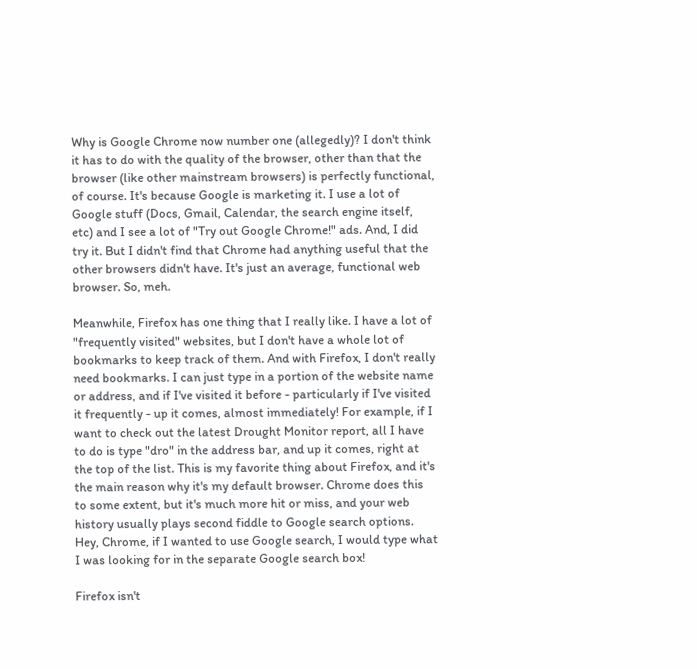Why is Google Chrome now number one (allegedly)? I don't think it has to do with the quality of the browser, other than that the browser (like other mainstream browsers) is perfectly functional, of course. It's because Google is marketing it. I use a lot of Google stuff (Docs, Gmail, Calendar, the search engine itself, etc) and I see a lot of "Try out Google Chrome!" ads. And, I did try it. But I didn't find that Chrome had anything useful that the other browsers didn't have. It's just an average, functional web browser. So, meh.

Meanwhile, Firefox has one thing that I really like. I have a lot of "frequently visited" websites, but I don't have a whole lot of bookmarks to keep track of them. And with Firefox, I don't really need bookmarks. I can just type in a portion of the website name or address, and if I've visited it before - particularly if I've visited it frequently - up it comes, almost immediately! For example, if I want to check out the latest Drought Monitor report, all I have to do is type "dro" in the address bar, and up it comes, right at the top of the list. This is my favorite thing about Firefox, and it's the main reason why it's my default browser. Chrome does this to some extent, but it's much more hit or miss, and your web history usually plays second fiddle to Google search options. Hey, Chrome, if I wanted to use Google search, I would type what I was looking for in the separate Google search box!

Firefox isn't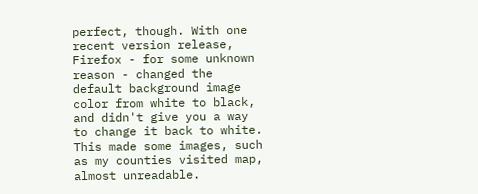perfect, though. With one recent version release, Firefox - for some unknown reason - changed the default background image color from white to black, and didn't give you a way to change it back to white. This made some images, such as my counties visited map, almost unreadable.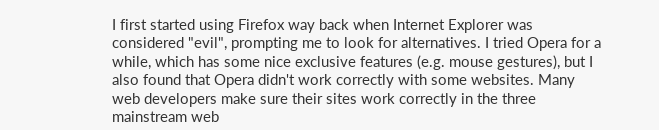I first started using Firefox way back when Internet Explorer was considered "evil", prompting me to look for alternatives. I tried Opera for a while, which has some nice exclusive features (e.g. mouse gestures), but I also found that Opera didn't work correctly with some websites. Many web developers make sure their sites work correctly in the three mainstream web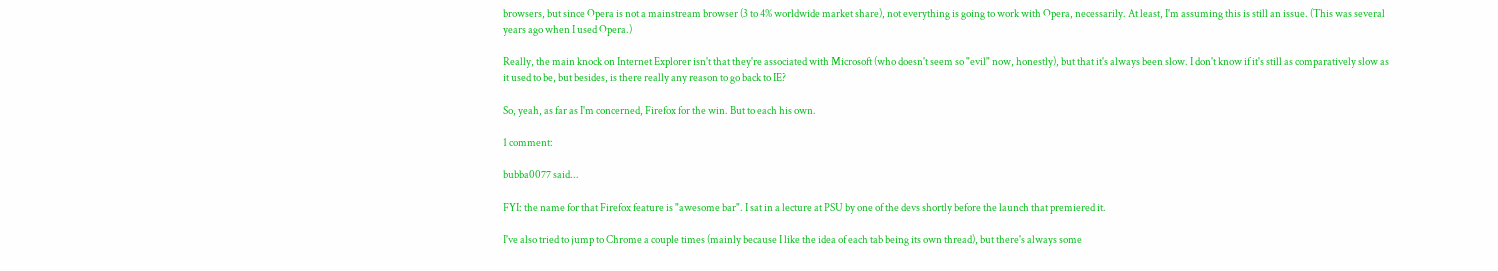browsers, but since Opera is not a mainstream browser (3 to 4% worldwide market share), not everything is going to work with Opera, necessarily. At least, I'm assuming this is still an issue. (This was several years ago when I used Opera.)

Really, the main knock on Internet Explorer isn't that they're associated with Microsoft (who doesn't seem so "evil" now, honestly), but that it's always been slow. I don't know if it's still as comparatively slow as it used to be, but besides, is there really any reason to go back to IE?

So, yeah, as far as I'm concerned, Firefox for the win. But to each his own.

1 comment:

bubba0077 said...

FYI: the name for that Firefox feature is "awesome bar". I sat in a lecture at PSU by one of the devs shortly before the launch that premiered it.

I've also tried to jump to Chrome a couple times (mainly because I like the idea of each tab being its own thread), but there's always some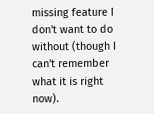missing feature I don't want to do without (though I can't remember what it is right now).